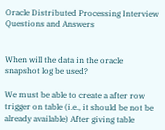Oracle Distributed Processing Interview Questions and Answers


When will the data in the oracle snapshot log be used?

We must be able to create a after row trigger on table (i.e., it should be not be
already available) After giving table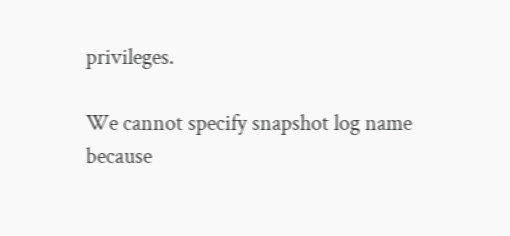privileges.

We cannot specify snapshot log name because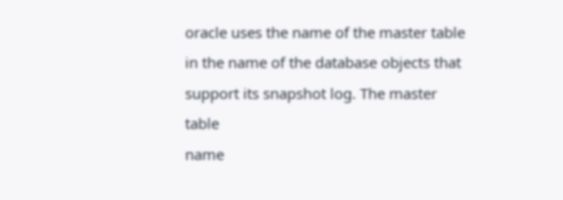oracle uses the name of the master table
in the name of the database objects that support its snapshot log. The master table
name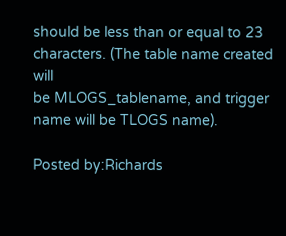should be less than or equal to 23 characters. (The table name created will
be MLOGS_tablename, and trigger name will be TLOGS name).

Posted by:Richards